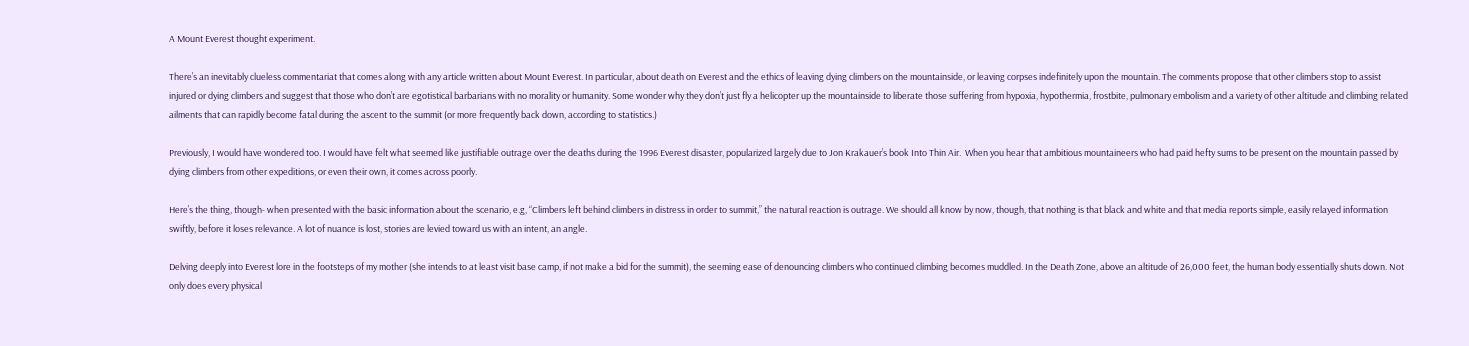A Mount Everest thought experiment.

There’s an inevitably clueless commentariat that comes along with any article written about Mount Everest. In particular, about death on Everest and the ethics of leaving dying climbers on the mountainside, or leaving corpses indefinitely upon the mountain. The comments propose that other climbers stop to assist injured or dying climbers and suggest that those who don’t are egotistical barbarians with no morality or humanity. Some wonder why they don’t just fly a helicopter up the mountainside to liberate those suffering from hypoxia, hypothermia, frostbite, pulmonary embolism and a variety of other altitude and climbing related ailments that can rapidly become fatal during the ascent to the summit (or more frequently back down, according to statistics.)

Previously, I would have wondered too. I would have felt what seemed like justifiable outrage over the deaths during the 1996 Everest disaster, popularized largely due to Jon Krakauer’s book Into Thin Air.  When you hear that ambitious mountaineers who had paid hefty sums to be present on the mountain passed by dying climbers from other expeditions, or even their own, it comes across poorly.

Here’s the thing, though- when presented with the basic information about the scenario, e.g, “Climbers left behind climbers in distress in order to summit,” the natural reaction is outrage. We should all know by now, though, that nothing is that black and white and that media reports simple, easily relayed information swiftly, before it loses relevance. A lot of nuance is lost, stories are levied toward us with an intent, an angle.

Delving deeply into Everest lore in the footsteps of my mother (she intends to at least visit base camp, if not make a bid for the summit), the seeming ease of denouncing climbers who continued climbing becomes muddled. In the Death Zone, above an altitude of 26,000 feet, the human body essentially shuts down. Not only does every physical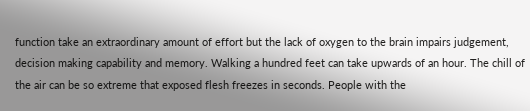function take an extraordinary amount of effort but the lack of oxygen to the brain impairs judgement, decision making capability and memory. Walking a hundred feet can take upwards of an hour. The chill of the air can be so extreme that exposed flesh freezes in seconds. People with the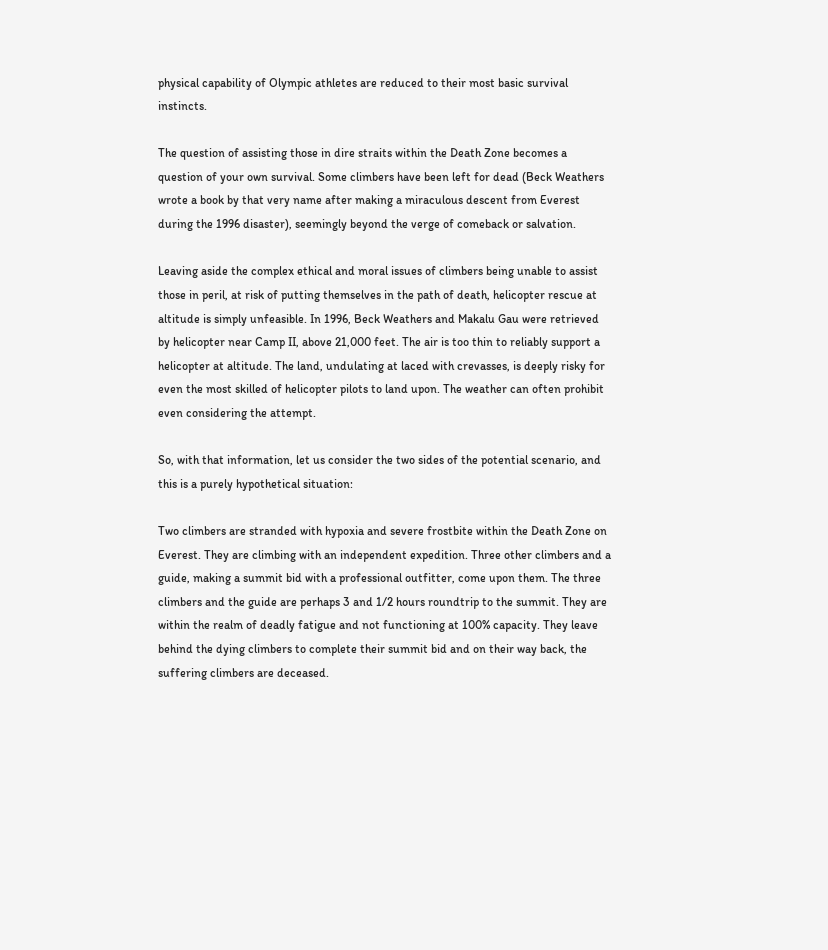physical capability of Olympic athletes are reduced to their most basic survival instincts.

The question of assisting those in dire straits within the Death Zone becomes a question of your own survival. Some climbers have been left for dead (Beck Weathers wrote a book by that very name after making a miraculous descent from Everest during the 1996 disaster), seemingly beyond the verge of comeback or salvation.

Leaving aside the complex ethical and moral issues of climbers being unable to assist those in peril, at risk of putting themselves in the path of death, helicopter rescue at altitude is simply unfeasible. In 1996, Beck Weathers and Makalu Gau were retrieved by helicopter near Camp II, above 21,000 feet. The air is too thin to reliably support a helicopter at altitude. The land, undulating at laced with crevasses, is deeply risky for even the most skilled of helicopter pilots to land upon. The weather can often prohibit even considering the attempt.

So, with that information, let us consider the two sides of the potential scenario, and this is a purely hypothetical situation:

Two climbers are stranded with hypoxia and severe frostbite within the Death Zone on Everest. They are climbing with an independent expedition. Three other climbers and a guide, making a summit bid with a professional outfitter, come upon them. The three climbers and the guide are perhaps 3 and 1/2 hours roundtrip to the summit. They are within the realm of deadly fatigue and not functioning at 100% capacity. They leave behind the dying climbers to complete their summit bid and on their way back, the suffering climbers are deceased.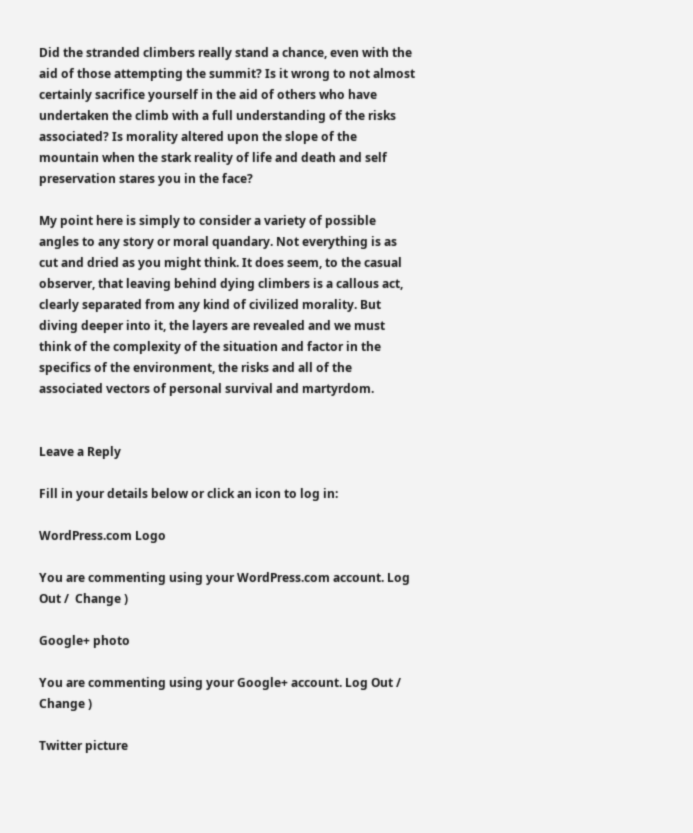Did the stranded climbers really stand a chance, even with the aid of those attempting the summit? Is it wrong to not almost certainly sacrifice yourself in the aid of others who have undertaken the climb with a full understanding of the risks associated? Is morality altered upon the slope of the mountain when the stark reality of life and death and self preservation stares you in the face?

My point here is simply to consider a variety of possible angles to any story or moral quandary. Not everything is as cut and dried as you might think. It does seem, to the casual observer, that leaving behind dying climbers is a callous act, clearly separated from any kind of civilized morality. But diving deeper into it, the layers are revealed and we must think of the complexity of the situation and factor in the specifics of the environment, the risks and all of the associated vectors of personal survival and martyrdom.


Leave a Reply

Fill in your details below or click an icon to log in:

WordPress.com Logo

You are commenting using your WordPress.com account. Log Out /  Change )

Google+ photo

You are commenting using your Google+ account. Log Out /  Change )

Twitter picture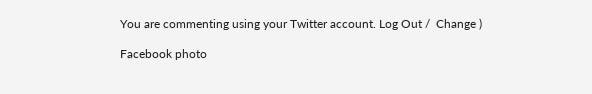You are commenting using your Twitter account. Log Out /  Change )

Facebook photo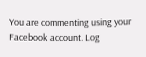You are commenting using your Facebook account. Log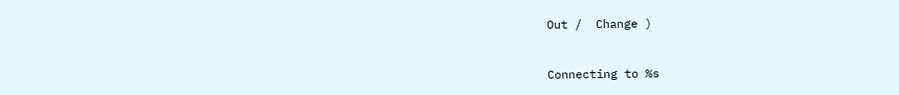Out /  Change )


Connecting to %s